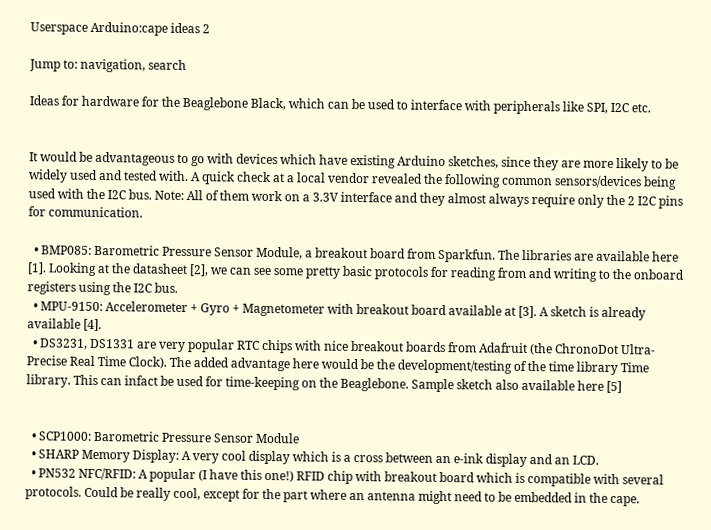Userspace Arduino:cape ideas 2

Jump to: navigation, search

Ideas for hardware for the Beaglebone Black, which can be used to interface with peripherals like SPI, I2C etc.


It would be advantageous to go with devices which have existing Arduino sketches, since they are more likely to be widely used and tested with. A quick check at a local vendor revealed the following common sensors/devices being used with the I2C bus. Note: All of them work on a 3.3V interface and they almost always require only the 2 I2C pins for communication.

  • BMP085: Barometric Pressure Sensor Module, a breakout board from Sparkfun. The libraries are available here [1]. Looking at the datasheet [2], we can see some pretty basic protocols for reading from and writing to the onboard registers using the I2C bus.
  • MPU-9150: Accelerometer + Gyro + Magnetometer with breakout board available at [3]. A sketch is already available [4].
  • DS3231, DS1331 are very popular RTC chips with nice breakout boards from Adafruit (the ChronoDot Ultra-Precise Real Time Clock). The added advantage here would be the development/testing of the time library Time library. This can infact be used for time-keeping on the Beaglebone. Sample sketch also available here [5]


  • SCP1000: Barometric Pressure Sensor Module
  • SHARP Memory Display: A very cool display which is a cross between an e-ink display and an LCD.
  • PN532 NFC/RFID: A popular (I have this one!) RFID chip with breakout board which is compatible with several protocols. Could be really cool, except for the part where an antenna might need to be embedded in the cape.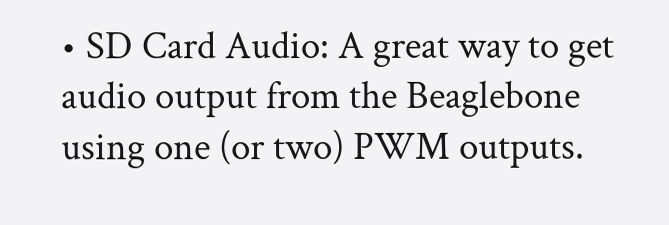• SD Card Audio: A great way to get audio output from the Beaglebone using one (or two) PWM outputs.